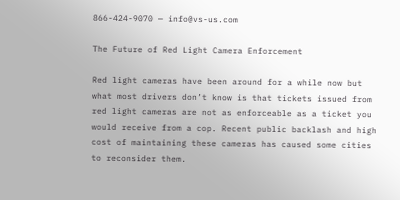866-424-9070 — info@vs-us.com

The Future of Red Light Camera Enforcement

Red light cameras have been around for a while now but what most drivers don’t know is that tickets issued from red light cameras are not as enforceable as a ticket you would receive from a cop. Recent public backlash and high cost of maintaining these cameras has caused some cities to reconsider them.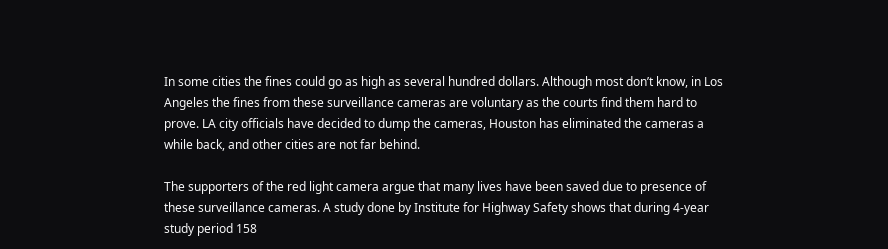In some cities the fines could go as high as several hundred dollars. Although most don’t know, in Los Angeles the fines from these surveillance cameras are voluntary as the courts find them hard to prove. LA city officials have decided to dump the cameras, Houston has eliminated the cameras a while back, and other cities are not far behind.

The supporters of the red light camera argue that many lives have been saved due to presence of these surveillance cameras. A study done by Institute for Highway Safety shows that during 4-year study period 158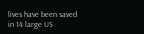lives have been saved in 14 large US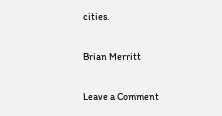cities.

Brian Merritt

Leave a Comment